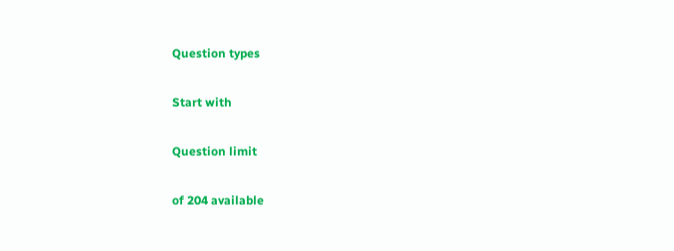Question types

Start with

Question limit

of 204 available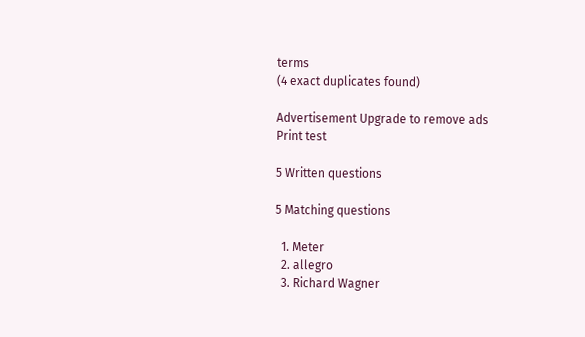terms
(4 exact duplicates found)

Advertisement Upgrade to remove ads
Print test

5 Written questions

5 Matching questions

  1. Meter
  2. allegro
  3. Richard Wagner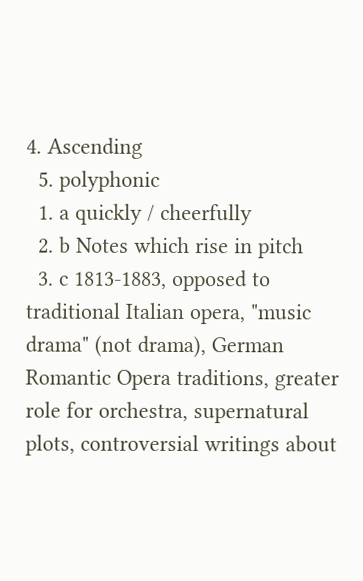4. Ascending
  5. polyphonic
  1. a quickly / cheerfully
  2. b Notes which rise in pitch
  3. c 1813-1883, opposed to traditional Italian opera, "music drama" (not drama), German Romantic Opera traditions, greater role for orchestra, supernatural plots, controversial writings about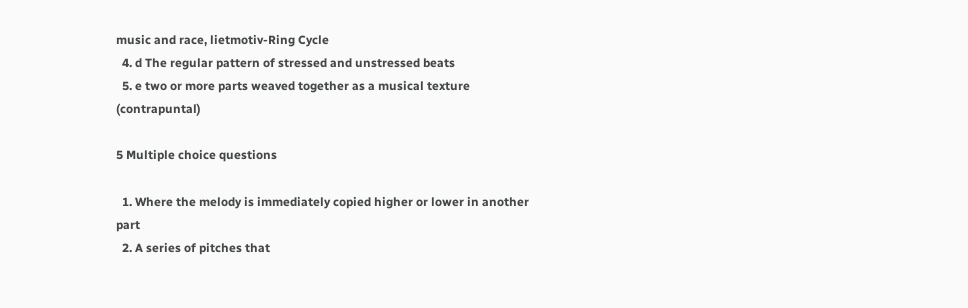music and race, lietmotiv-Ring Cycle
  4. d The regular pattern of stressed and unstressed beats
  5. e two or more parts weaved together as a musical texture (contrapuntal)

5 Multiple choice questions

  1. Where the melody is immediately copied higher or lower in another part
  2. A series of pitches that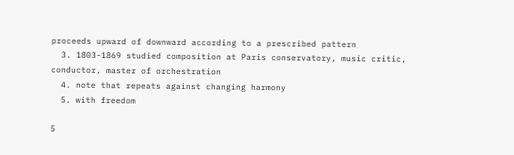proceeds upward of downward according to a prescribed pattern
  3. 1803-1869 studied composition at Paris conservatory, music critic, conductor, master of orchestration
  4. note that repeats against changing harmony
  5. with freedom

5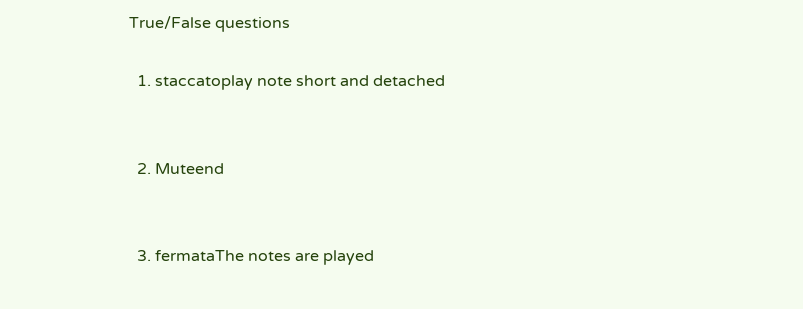True/False questions

  1. staccatoplay note short and detached


  2. Muteend


  3. fermataThe notes are played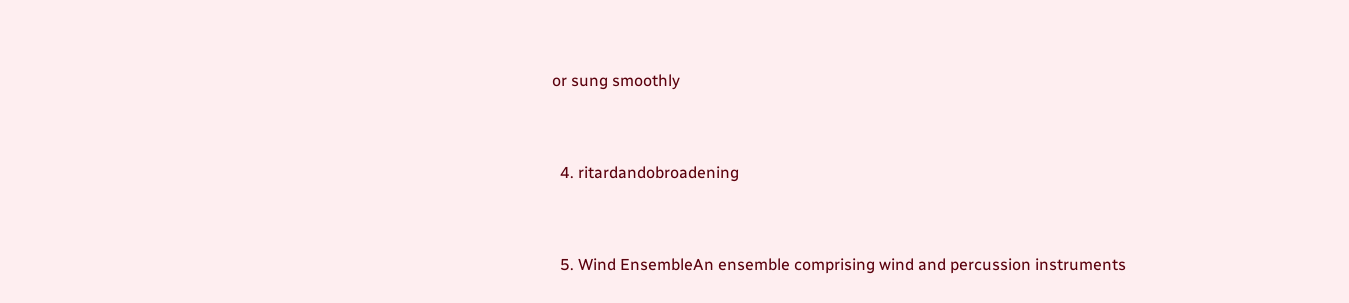or sung smoothly


  4. ritardandobroadening


  5. Wind EnsembleAn ensemble comprising wind and percussion instruments